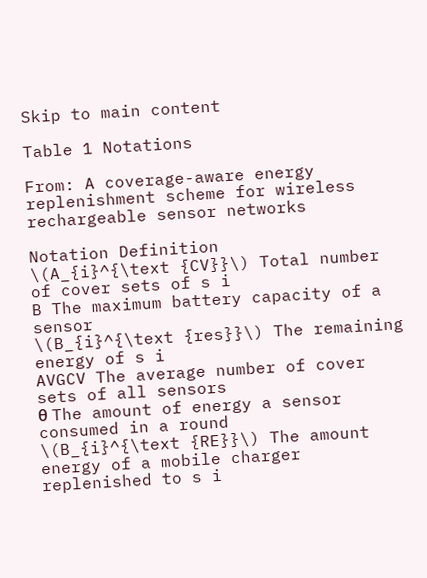Skip to main content

Table 1 Notations

From: A coverage-aware energy replenishment scheme for wireless rechargeable sensor networks

Notation Definition
\(A_{i}^{\text {CV}}\) Total number of cover sets of s i
B The maximum battery capacity of a sensor
\(B_{i}^{\text {res}}\) The remaining energy of s i
AVGCV The average number of cover sets of all sensors
θ The amount of energy a sensor consumed in a round
\(B_{i}^{\text {RE}}\) The amount energy of a mobile charger replenished to s i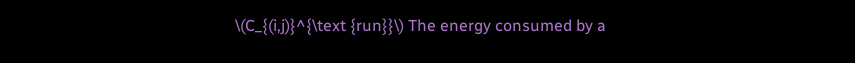\(C_{(i,j)}^{\text {run}}\) The energy consumed by a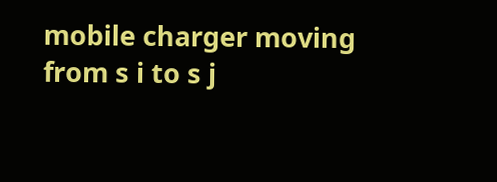mobile charger moving from s i to s j